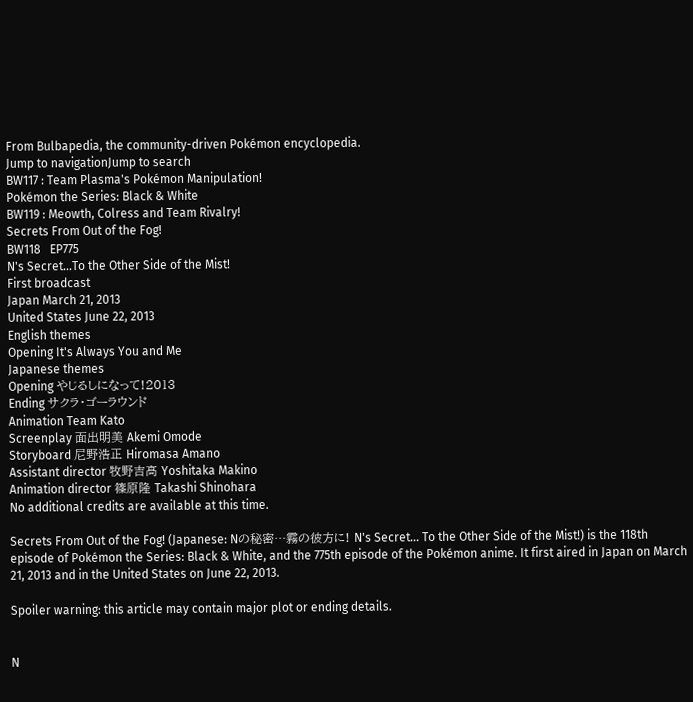From Bulbapedia, the community-driven Pokémon encyclopedia.
Jump to navigationJump to search
BW117 : Team Plasma's Pokémon Manipulation!
Pokémon the Series: Black & White
BW119 : Meowth, Colress and Team Rivalry!
Secrets From Out of the Fog!
BW118   EP775
N's Secret...To the Other Side of the Mist!
First broadcast
Japan March 21, 2013
United States June 22, 2013
English themes
Opening It's Always You and Me
Japanese themes
Opening やじるしになって!2013
Ending サクラ・ゴーラウンド
Animation Team Kato
Screenplay 面出明美 Akemi Omode
Storyboard 尼野浩正 Hiromasa Amano
Assistant director 牧野吉高 Yoshitaka Makino
Animation director 篠原隆 Takashi Shinohara
No additional credits are available at this time.

Secrets From Out of the Fog! (Japanese: Nの秘密…霧の彼方に! N's Secret... To the Other Side of the Mist!) is the 118th episode of Pokémon the Series: Black & White, and the 775th episode of the Pokémon anime. It first aired in Japan on March 21, 2013 and in the United States on June 22, 2013.

Spoiler warning: this article may contain major plot or ending details.


N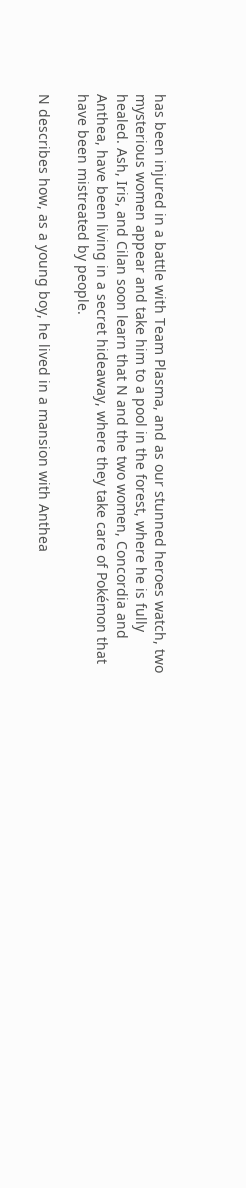has been injured in a battle with Team Plasma, and as our stunned heroes watch, two mysterious women appear and take him to a pool in the forest, where he is fully healed. Ash, Iris, and Cilan soon learn that N and the two women, Concordia and Anthea, have been living in a secret hideaway, where they take care of Pokémon that have been mistreated by people.

N describes how, as a young boy, he lived in a mansion with Anthea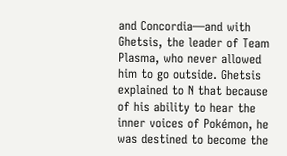and Concordia—and with Ghetsis, the leader of Team Plasma, who never allowed him to go outside. Ghetsis explained to N that because of his ability to hear the inner voices of Pokémon, he was destined to become the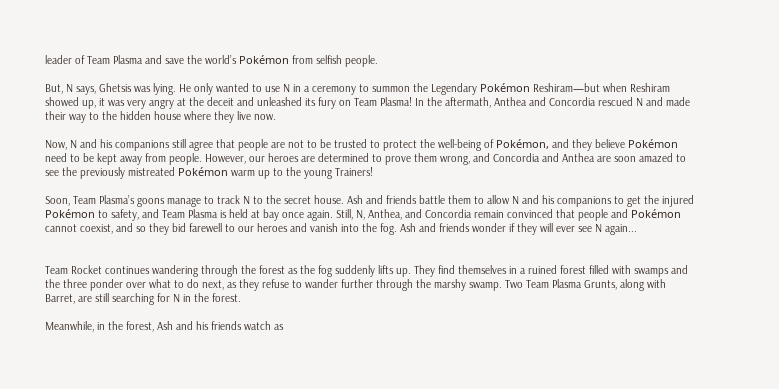leader of Team Plasma and save the world’s Pokémon from selfish people.

But, N says, Ghetsis was lying. He only wanted to use N in a ceremony to summon the Legendary Pokémon Reshiram—but when Reshiram showed up, it was very angry at the deceit and unleashed its fury on Team Plasma! In the aftermath, Anthea and Concordia rescued N and made their way to the hidden house where they live now.

Now, N and his companions still agree that people are not to be trusted to protect the well-being of Pokémon, and they believe Pokémon need to be kept away from people. However, our heroes are determined to prove them wrong, and Concordia and Anthea are soon amazed to see the previously mistreated Pokémon warm up to the young Trainers!

Soon, Team Plasma’s goons manage to track N to the secret house. Ash and friends battle them to allow N and his companions to get the injured Pokémon to safety, and Team Plasma is held at bay once again. Still, N, Anthea, and Concordia remain convinced that people and Pokémon cannot coexist, and so they bid farewell to our heroes and vanish into the fog. Ash and friends wonder if they will ever see N again...


Team Rocket continues wandering through the forest as the fog suddenly lifts up. They find themselves in a ruined forest filled with swamps and the three ponder over what to do next, as they refuse to wander further through the marshy swamp. Two Team Plasma Grunts, along with Barret, are still searching for N in the forest.

Meanwhile, in the forest, Ash and his friends watch as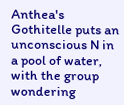Anthea's Gothitelle puts an unconscious N in a pool of water, with the group wondering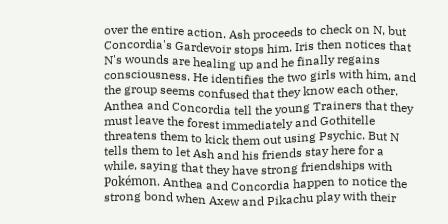over the entire action. Ash proceeds to check on N, but Concordia's Gardevoir stops him. Iris then notices that N's wounds are healing up and he finally regains consciousness. He identifies the two girls with him, and the group seems confused that they know each other. Anthea and Concordia tell the young Trainers that they must leave the forest immediately and Gothitelle threatens them to kick them out using Psychic. But N tells them to let Ash and his friends stay here for a while, saying that they have strong friendships with Pokémon. Anthea and Concordia happen to notice the strong bond when Axew and Pikachu play with their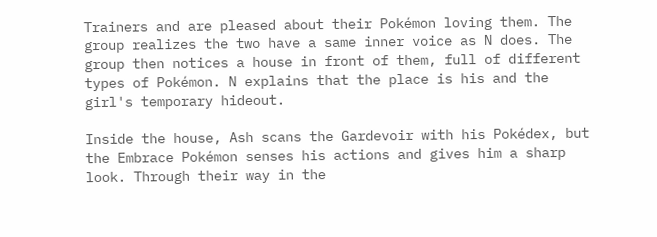Trainers and are pleased about their Pokémon loving them. The group realizes the two have a same inner voice as N does. The group then notices a house in front of them, full of different types of Pokémon. N explains that the place is his and the girl's temporary hideout.

Inside the house, Ash scans the Gardevoir with his Pokédex, but the Embrace Pokémon senses his actions and gives him a sharp look. Through their way in the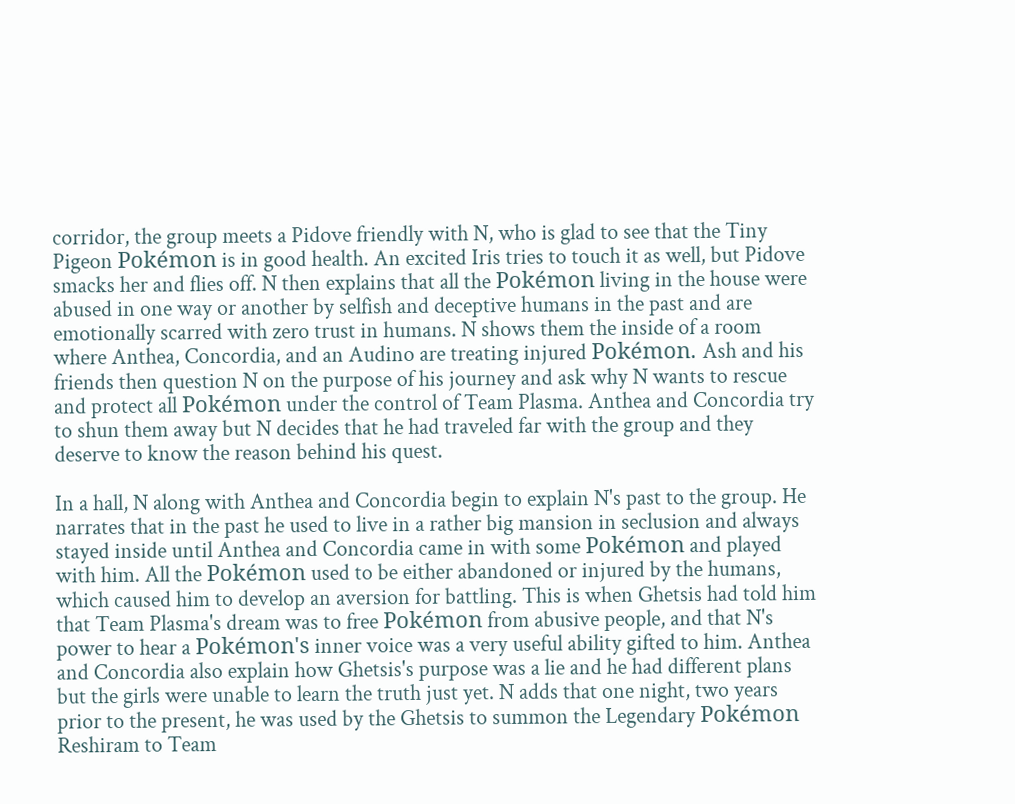corridor, the group meets a Pidove friendly with N, who is glad to see that the Tiny Pigeon Pokémon is in good health. An excited Iris tries to touch it as well, but Pidove smacks her and flies off. N then explains that all the Pokémon living in the house were abused in one way or another by selfish and deceptive humans in the past and are emotionally scarred with zero trust in humans. N shows them the inside of a room where Anthea, Concordia, and an Audino are treating injured Pokémon. Ash and his friends then question N on the purpose of his journey and ask why N wants to rescue and protect all Pokémon under the control of Team Plasma. Anthea and Concordia try to shun them away but N decides that he had traveled far with the group and they deserve to know the reason behind his quest.

In a hall, N along with Anthea and Concordia begin to explain N's past to the group. He narrates that in the past he used to live in a rather big mansion in seclusion and always stayed inside until Anthea and Concordia came in with some Pokémon and played with him. All the Pokémon used to be either abandoned or injured by the humans, which caused him to develop an aversion for battling. This is when Ghetsis had told him that Team Plasma's dream was to free Pokémon from abusive people, and that N's power to hear a Pokémon's inner voice was a very useful ability gifted to him. Anthea and Concordia also explain how Ghetsis's purpose was a lie and he had different plans but the girls were unable to learn the truth just yet. N adds that one night, two years prior to the present, he was used by the Ghetsis to summon the Legendary Pokémon Reshiram to Team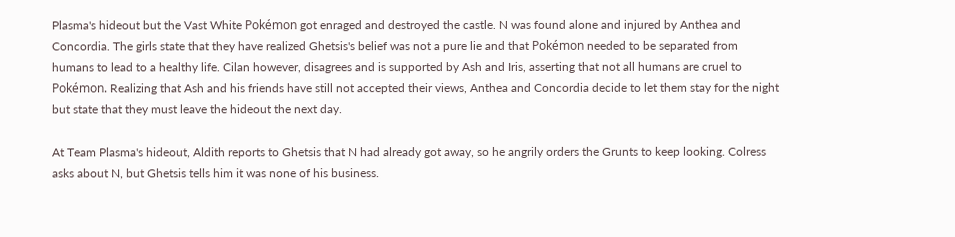Plasma's hideout but the Vast White Pokémon got enraged and destroyed the castle. N was found alone and injured by Anthea and Concordia. The girls state that they have realized Ghetsis's belief was not a pure lie and that Pokémon needed to be separated from humans to lead to a healthy life. Cilan however, disagrees and is supported by Ash and Iris, asserting that not all humans are cruel to Pokémon. Realizing that Ash and his friends have still not accepted their views, Anthea and Concordia decide to let them stay for the night but state that they must leave the hideout the next day.

At Team Plasma's hideout, Aldith reports to Ghetsis that N had already got away, so he angrily orders the Grunts to keep looking. Colress asks about N, but Ghetsis tells him it was none of his business.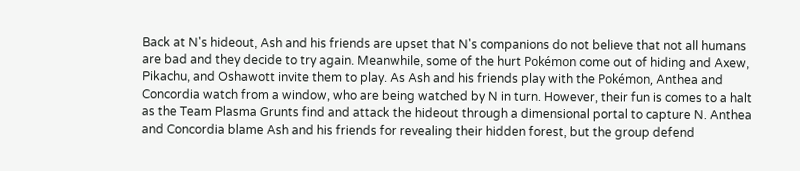Back at N's hideout, Ash and his friends are upset that N's companions do not believe that not all humans are bad and they decide to try again. Meanwhile, some of the hurt Pokémon come out of hiding and Axew, Pikachu, and Oshawott invite them to play. As Ash and his friends play with the Pokémon, Anthea and Concordia watch from a window, who are being watched by N in turn. However, their fun is comes to a halt as the Team Plasma Grunts find and attack the hideout through a dimensional portal to capture N. Anthea and Concordia blame Ash and his friends for revealing their hidden forest, but the group defend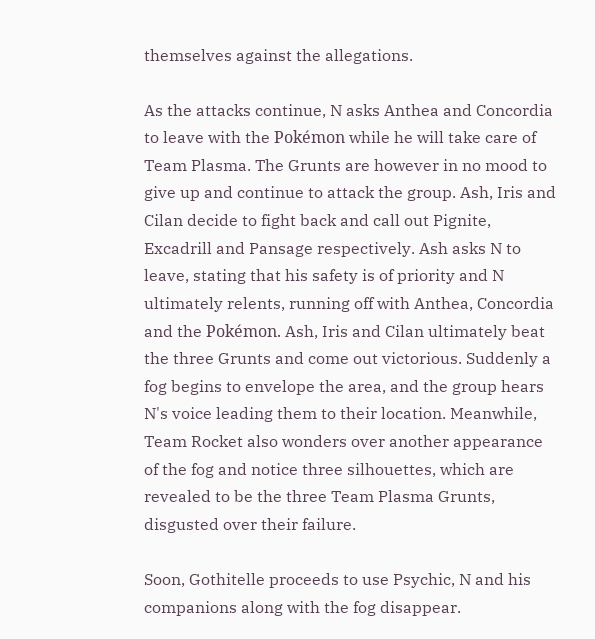themselves against the allegations.

As the attacks continue, N asks Anthea and Concordia to leave with the Pokémon while he will take care of Team Plasma. The Grunts are however in no mood to give up and continue to attack the group. Ash, Iris and Cilan decide to fight back and call out Pignite, Excadrill and Pansage respectively. Ash asks N to leave, stating that his safety is of priority and N ultimately relents, running off with Anthea, Concordia and the Pokémon. Ash, Iris and Cilan ultimately beat the three Grunts and come out victorious. Suddenly a fog begins to envelope the area, and the group hears N's voice leading them to their location. Meanwhile, Team Rocket also wonders over another appearance of the fog and notice three silhouettes, which are revealed to be the three Team Plasma Grunts, disgusted over their failure.

Soon, Gothitelle proceeds to use Psychic, N and his companions along with the fog disappear.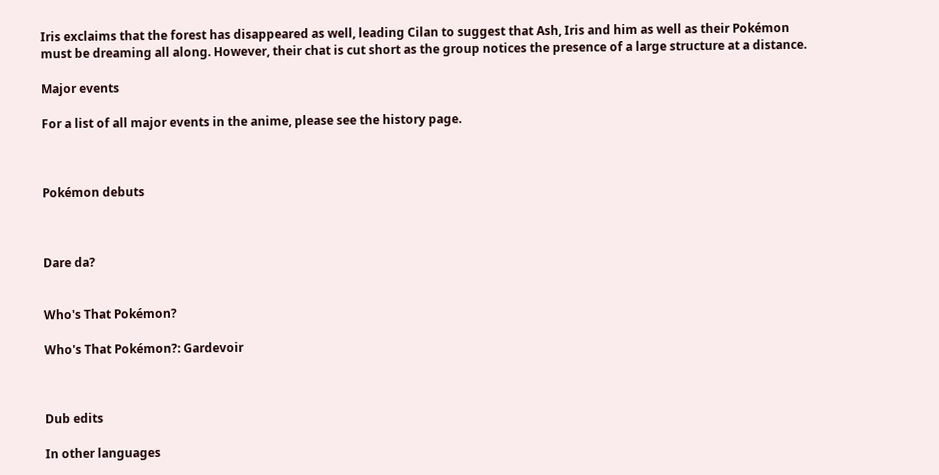Iris exclaims that the forest has disappeared as well, leading Cilan to suggest that Ash, Iris and him as well as their Pokémon must be dreaming all along. However, their chat is cut short as the group notices the presence of a large structure at a distance.

Major events

For a list of all major events in the anime, please see the history page.



Pokémon debuts



Dare da?


Who's That Pokémon?

Who's That Pokémon?: Gardevoir



Dub edits

In other languages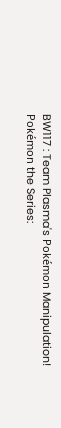BW117 : Team Plasma's Pokémon Manipulation!
Pokémon the Series: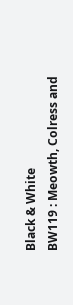Black & White
BW119 : Meowth, Colress and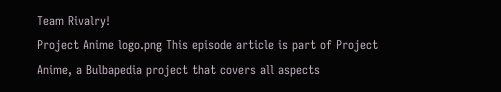Team Rivalry!
Project Anime logo.png This episode article is part of Project Anime, a Bulbapedia project that covers all aspects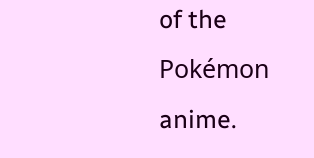of the Pokémon anime.